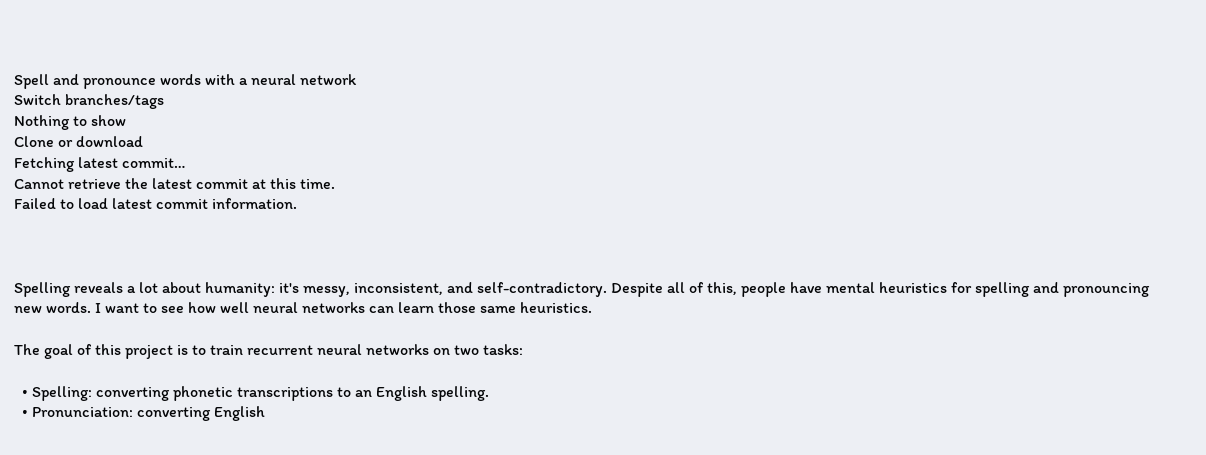Spell and pronounce words with a neural network
Switch branches/tags
Nothing to show
Clone or download
Fetching latest commit…
Cannot retrieve the latest commit at this time.
Failed to load latest commit information.



Spelling reveals a lot about humanity: it's messy, inconsistent, and self-contradictory. Despite all of this, people have mental heuristics for spelling and pronouncing new words. I want to see how well neural networks can learn those same heuristics.

The goal of this project is to train recurrent neural networks on two tasks:

  • Spelling: converting phonetic transcriptions to an English spelling.
  • Pronunciation: converting English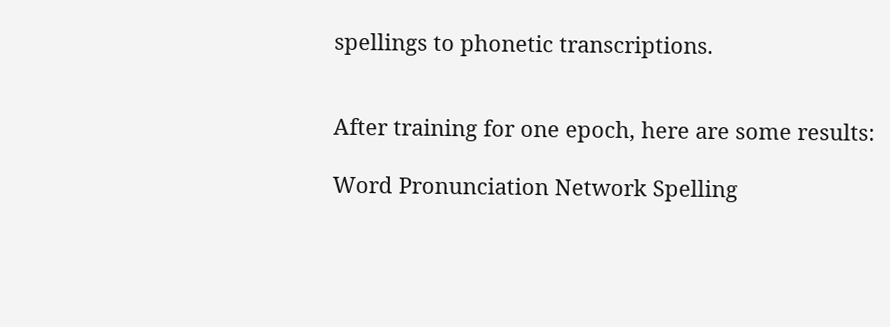spellings to phonetic transcriptions.


After training for one epoch, here are some results:

Word Pronunciation Network Spelling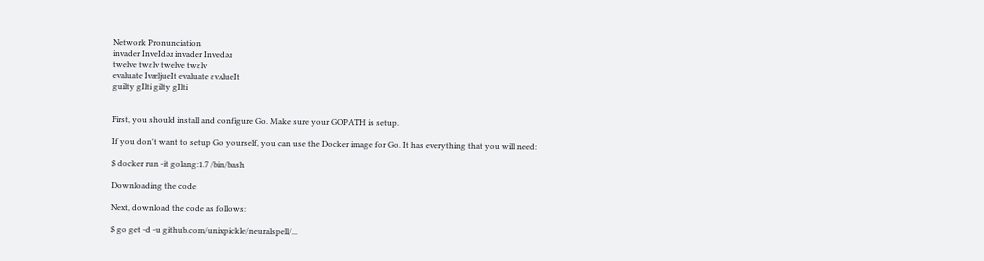Network Pronunciation
invader InveIdəɹ invader Invedəɹ
twelve twɛlv twelve twɛlv
evaluate IvæljueIt evaluate ɛvʌlueIt
guilty gIlti gilty gIlti


First, you should install and configure Go. Make sure your GOPATH is setup.

If you don't want to setup Go yourself, you can use the Docker image for Go. It has everything that you will need:

$ docker run -it golang:1.7 /bin/bash

Downloading the code

Next, download the code as follows:

$ go get -d -u github.com/unixpickle/neuralspell/...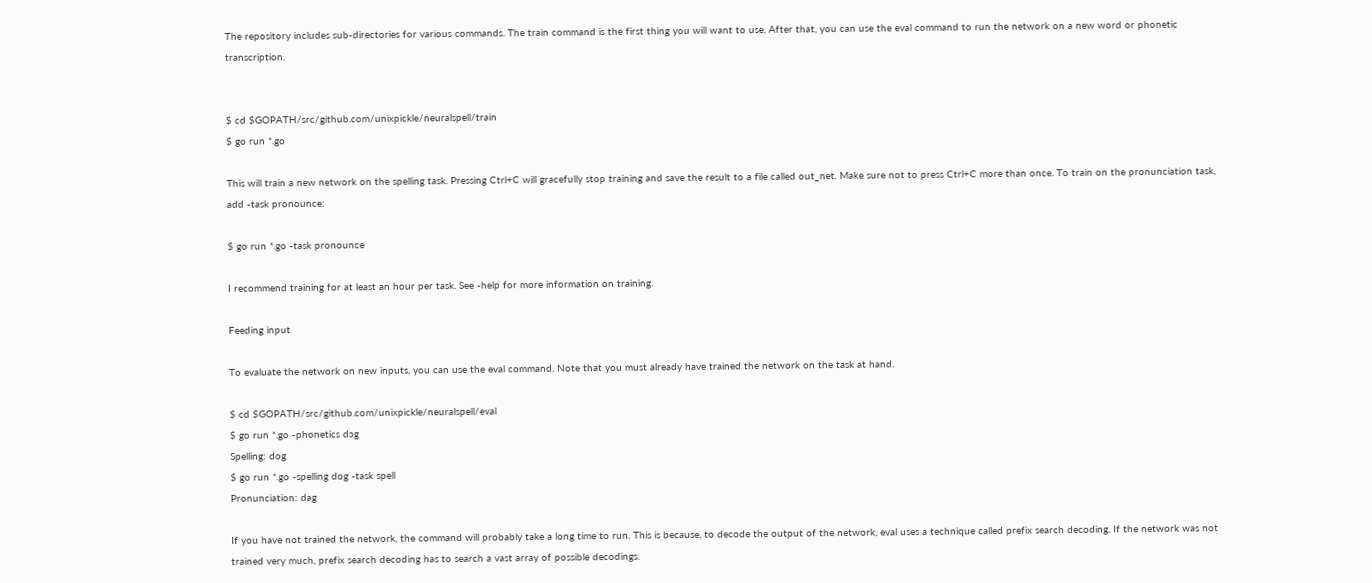The repository includes sub-directories for various commands. The train command is the first thing you will want to use. After that, you can use the eval command to run the network on a new word or phonetic transcription.


$ cd $GOPATH/src/github.com/unixpickle/neuralspell/train
$ go run *.go

This will train a new network on the spelling task. Pressing Ctrl+C will gracefully stop training and save the result to a file called out_net. Make sure not to press Ctrl+C more than once. To train on the pronunciation task, add -task pronounce:

$ go run *.go -task pronounce

I recommend training for at least an hour per task. See -help for more information on training.

Feeding input

To evaluate the network on new inputs, you can use the eval command. Note that you must already have trained the network on the task at hand.

$ cd $GOPATH/src/github.com/unixpickle/neuralspell/eval
$ go run *.go -phonetics dɔg
Spelling: dog
$ go run *.go -spelling dog -task spell
Pronunciation: dag

If you have not trained the network, the command will probably take a long time to run. This is because, to decode the output of the network, eval uses a technique called prefix search decoding. If the network was not trained very much, prefix search decoding has to search a vast array of possible decodings.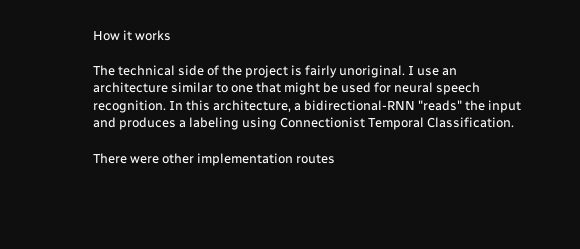How it works

The technical side of the project is fairly unoriginal. I use an architecture similar to one that might be used for neural speech recognition. In this architecture, a bidirectional-RNN "reads" the input and produces a labeling using Connectionist Temporal Classification.

There were other implementation routes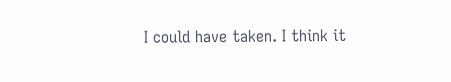I could have taken. I think it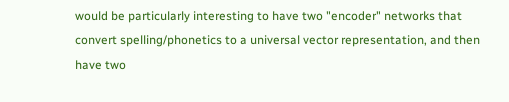would be particularly interesting to have two "encoder" networks that convert spelling/phonetics to a universal vector representation, and then have two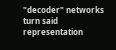"decoder" networks turn said representation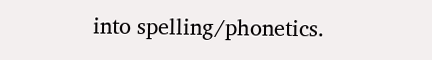into spelling/phonetics.